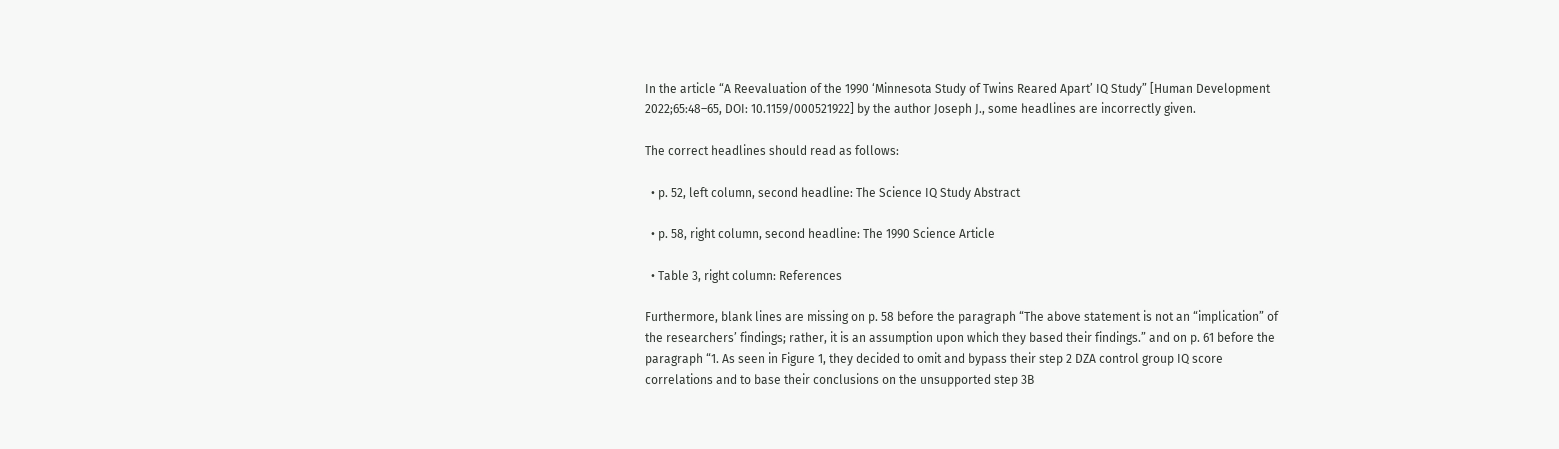In the article “A Reevaluation of the 1990 ‘Minnesota Study of Twins Reared Apart’ IQ Study” [Human Development 2022;65:48–65, DOI: 10.1159/000521922] by the author Joseph J., some headlines are incorrectly given.

The correct headlines should read as follows:

  • p. 52, left column, second headline: The Science IQ Study Abstract

  • p. 58, right column, second headline: The 1990 Science Article

  • Table 3, right column: References

Furthermore, blank lines are missing on p. 58 before the paragraph “The above statement is not an “implication” of the researchers’ findings; rather, it is an assumption upon which they based their findings.” and on p. 61 before the paragraph “1. As seen in Figure 1, they decided to omit and bypass their step 2 DZA control group IQ score correlations and to base their conclusions on the unsupported step 3B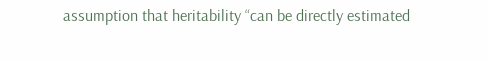assumption that heritability “can be directly estimated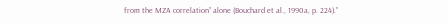from the MZA correlation” alone (Bouchard et al., 1990a, p. 224).”